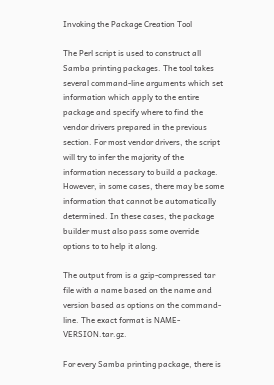Invoking the Package Creation Tool

The Perl script is used to construct all Samba printing packages. The tool takes several command-line arguments which set information which apply to the entire package and specify where to find the vendor drivers prepared in the previous section. For most vendor drivers, the script will try to infer the majority of the information necessary to build a package. However, in some cases, there may be some information that cannot be automatically determined. In these cases, the package builder must also pass some override options to to help it along.

The output from is a gzip-compressed tar file with a name based on the name and version based as options on the command-line. The exact format is NAME-VERSION.tar.gz.

For every Samba printing package, there is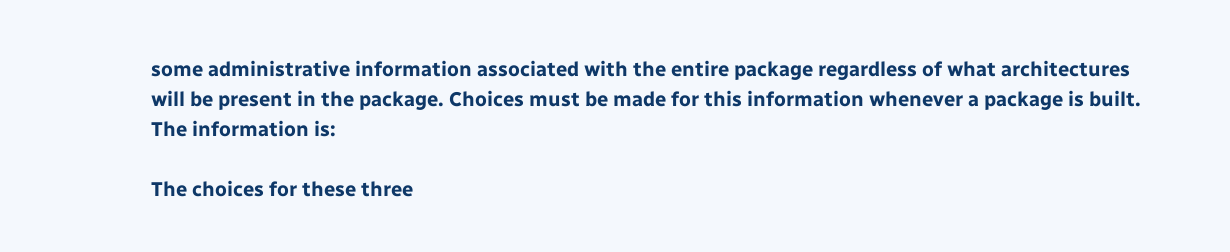some administrative information associated with the entire package regardless of what architectures will be present in the package. Choices must be made for this information whenever a package is built. The information is:

The choices for these three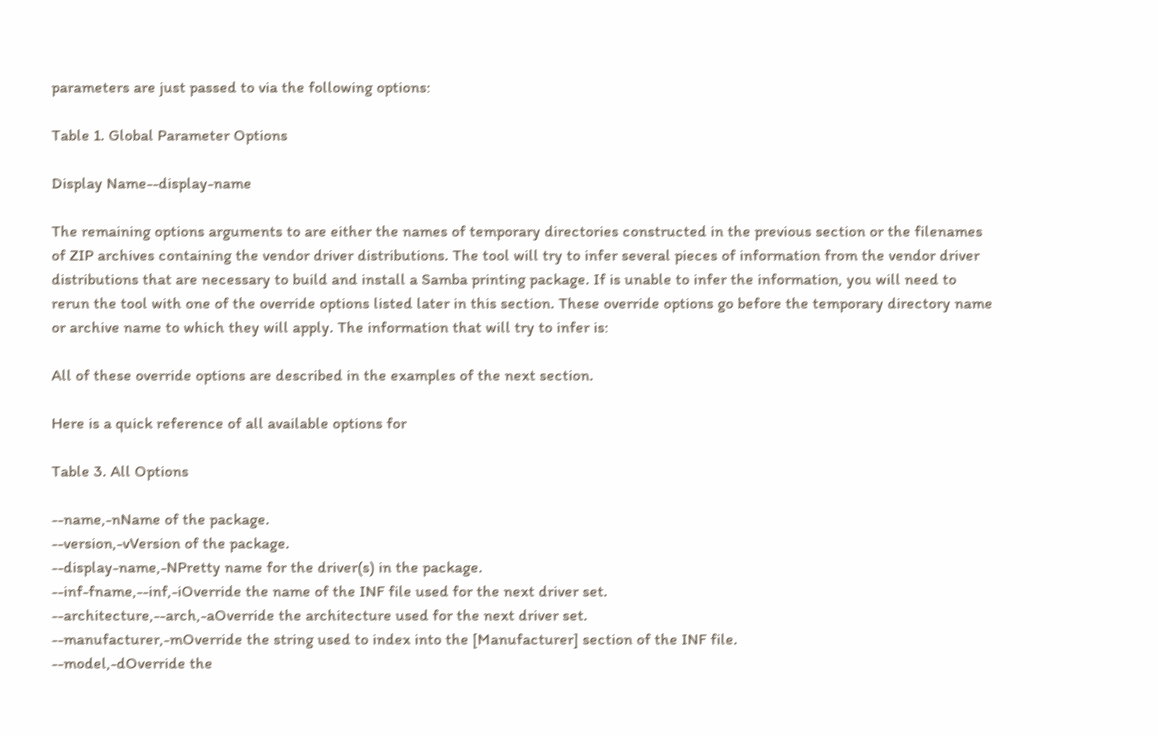parameters are just passed to via the following options:

Table 1. Global Parameter Options

Display Name--display-name

The remaining options arguments to are either the names of temporary directories constructed in the previous section or the filenames of ZIP archives containing the vendor driver distributions. The tool will try to infer several pieces of information from the vendor driver distributions that are necessary to build and install a Samba printing package. If is unable to infer the information, you will need to rerun the tool with one of the override options listed later in this section. These override options go before the temporary directory name or archive name to which they will apply. The information that will try to infer is:

All of these override options are described in the examples of the next section.

Here is a quick reference of all available options for

Table 3. All Options

--name,-nName of the package.
--version,-vVersion of the package.
--display-name,-NPretty name for the driver(s) in the package.
--inf-fname,--inf,-iOverride the name of the INF file used for the next driver set.
--architecture,--arch,-aOverride the architecture used for the next driver set.
--manufacturer,-mOverride the string used to index into the [Manufacturer] section of the INF file.
--model,-dOverride the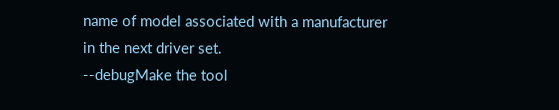name of model associated with a manufacturer in the next driver set.
--debugMake the tool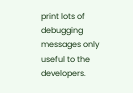print lots of debugging messages only useful to the developers.